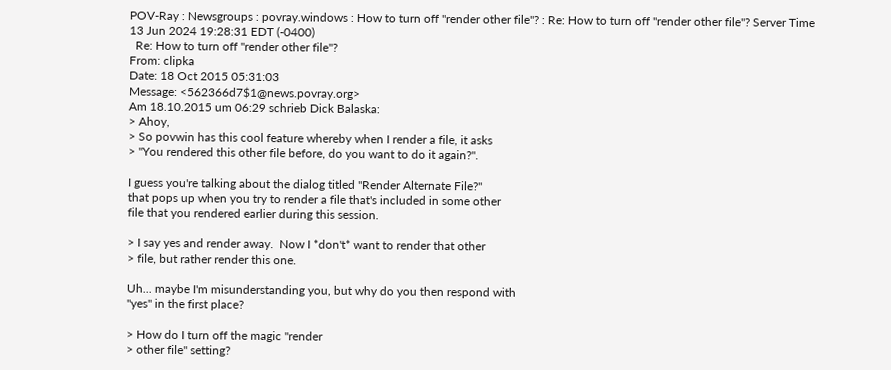POV-Ray : Newsgroups : povray.windows : How to turn off "render other file"? : Re: How to turn off "render other file"? Server Time
13 Jun 2024 19:28:31 EDT (-0400)
  Re: How to turn off "render other file"?
From: clipka
Date: 18 Oct 2015 05:31:03
Message: <562366d7$1@news.povray.org>
Am 18.10.2015 um 06:29 schrieb Dick Balaska:
> Ahoy,
> So povwin has this cool feature whereby when I render a file, it asks
> "You rendered this other file before, do you want to do it again?".

I guess you're talking about the dialog titled "Render Alternate File?"
that pops up when you try to render a file that's included in some other
file that you rendered earlier during this session.

> I say yes and render away.  Now I *don't* want to render that other
> file, but rather render this one.

Uh... maybe I'm misunderstanding you, but why do you then respond with
"yes" in the first place?

> How do I turn off the magic "render
> other file" setting?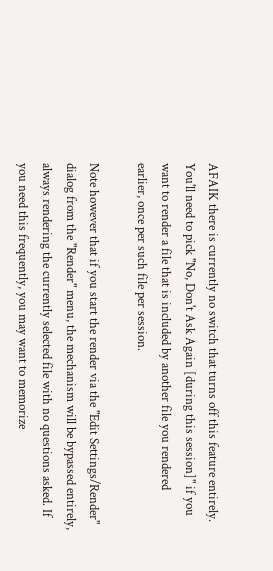AFAIK there is currently no switch that turns off this feature entirely.
You'll need to pick "No, Don't Ask Again [during this session]" if you
want to render a file that is included by another file you rendered
earlier, once per such file per session.

Note however that if you start the render via the "Edit Settings/Render"
dialog from the "Render" menu, the mechanism will be bypassed entirely,
always rendering the currently selected file with no questions asked. If
you need this frequently, you may want to memorize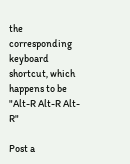the corresponding
keyboard shortcut, which happens to be "Alt-R Alt-R Alt-R"

Post a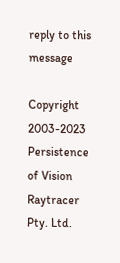reply to this message

Copyright 2003-2023 Persistence of Vision Raytracer Pty. Ltd.